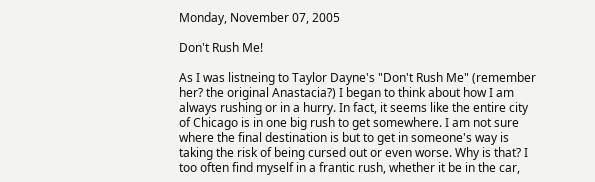Monday, November 07, 2005

Don't Rush Me!

As I was listneing to Taylor Dayne's "Don't Rush Me" (remember her? the original Anastacia?) I began to think about how I am always rushing or in a hurry. In fact, it seems like the entire city of Chicago is in one big rush to get somewhere. I am not sure where the final destination is but to get in someone's way is taking the risk of being cursed out or even worse. Why is that? I too often find myself in a frantic rush, whether it be in the car,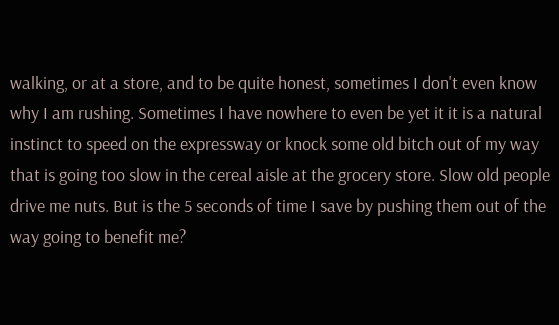walking, or at a store, and to be quite honest, sometimes I don't even know why I am rushing. Sometimes I have nowhere to even be yet it it is a natural instinct to speed on the expressway or knock some old bitch out of my way that is going too slow in the cereal aisle at the grocery store. Slow old people drive me nuts. But is the 5 seconds of time I save by pushing them out of the way going to benefit me?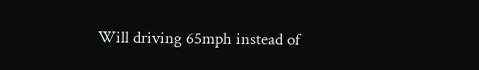Will driving 65mph instead of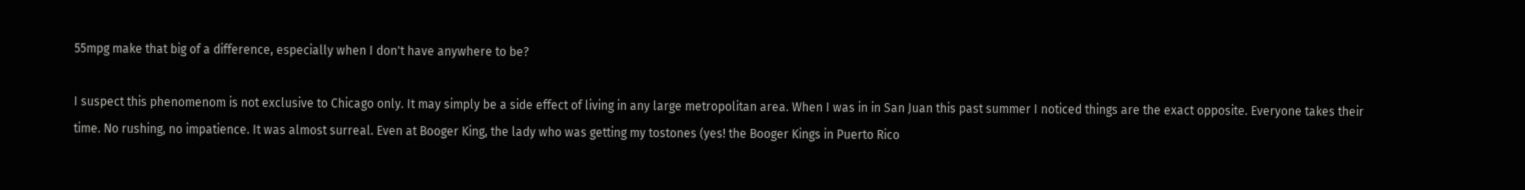55mpg make that big of a difference, especially when I don't have anywhere to be?

I suspect this phenomenom is not exclusive to Chicago only. It may simply be a side effect of living in any large metropolitan area. When I was in in San Juan this past summer I noticed things are the exact opposite. Everyone takes their time. No rushing, no impatience. It was almost surreal. Even at Booger King, the lady who was getting my tostones (yes! the Booger Kings in Puerto Rico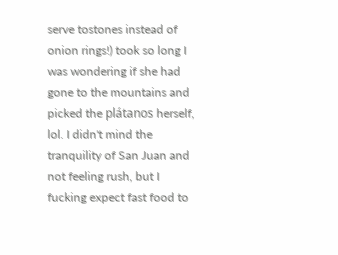serve tostones instead of onion rings!) took so long I was wondering if she had gone to the mountains and picked the plátanos herself, lol. I didn't mind the tranquility of San Juan and not feeling rush, but I fucking expect fast food to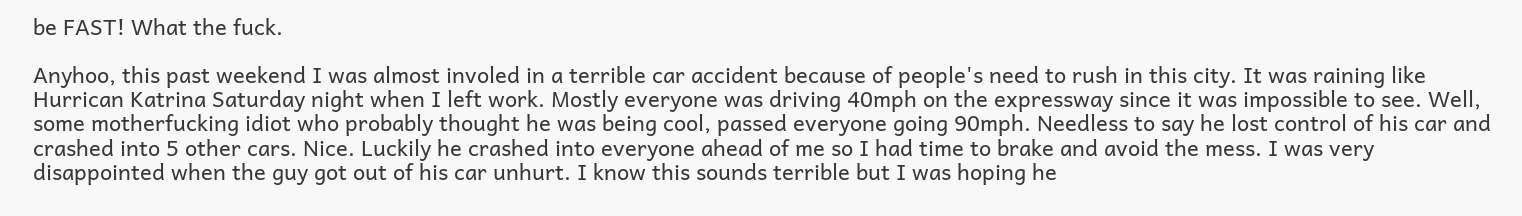be FAST! What the fuck.

Anyhoo, this past weekend I was almost involed in a terrible car accident because of people's need to rush in this city. It was raining like Hurrican Katrina Saturday night when I left work. Mostly everyone was driving 40mph on the expressway since it was impossible to see. Well, some motherfucking idiot who probably thought he was being cool, passed everyone going 90mph. Needless to say he lost control of his car and crashed into 5 other cars. Nice. Luckily he crashed into everyone ahead of me so I had time to brake and avoid the mess. I was very disappointed when the guy got out of his car unhurt. I know this sounds terrible but I was hoping he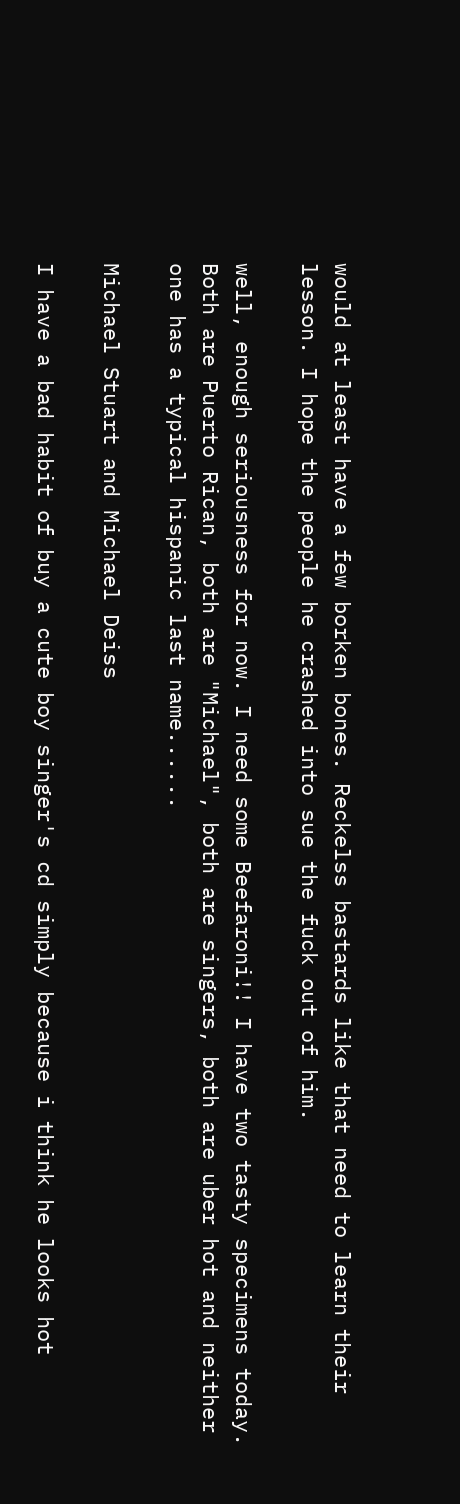would at least have a few borken bones. Reckelss bastards like that need to learn their lesson. I hope the people he crashed into sue the fuck out of him.

well, enough seriousness for now. I need some Beefaroni!! I have two tasty specimens today. Both are Puerto Rican, both are "Michael", both are singers, both are uber hot and neither one has a typical hispanic last name......

Michael Stuart and Michael Deiss

I have a bad habit of buy a cute boy singer's cd simply because i think he looks hot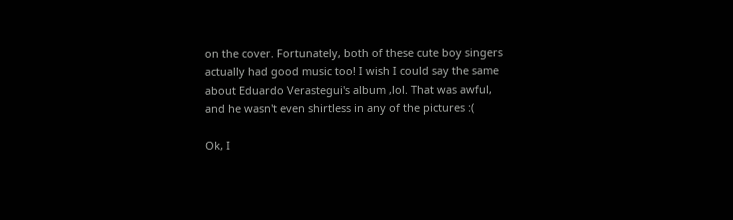on the cover. Fortunately, both of these cute boy singers actually had good music too! I wish I could say the same about Eduardo Verastegui's album ,lol. That was awful, and he wasn't even shirtless in any of the pictures :(

Ok, I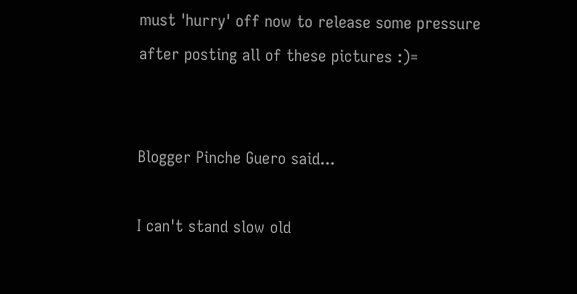must 'hurry' off now to release some pressure after posting all of these pictures :)=


Blogger Pinche Guero said...

I can't stand slow old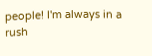people! I'm always in a rush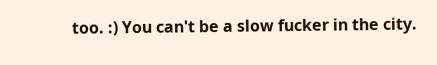too. :) You can't be a slow fucker in the city.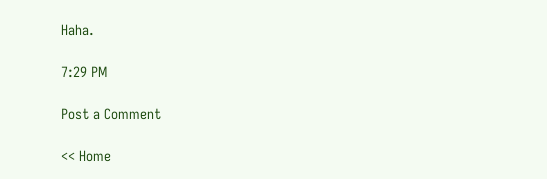Haha.

7:29 PM

Post a Comment

<< Home